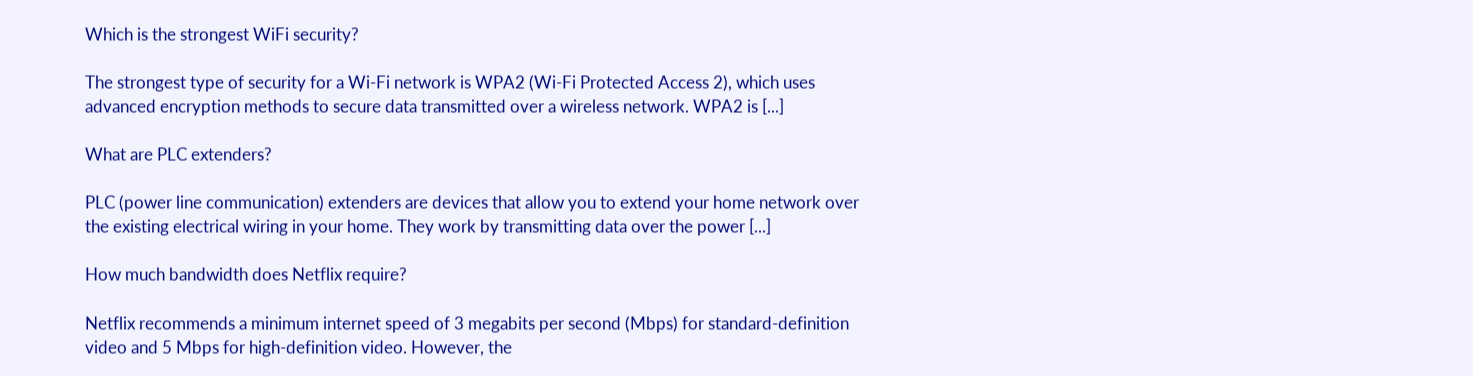Which is the strongest WiFi security?

The strongest type of security for a Wi-Fi network is WPA2 (Wi-Fi Protected Access 2), which uses advanced encryption methods to secure data transmitted over a wireless network. WPA2 is [...]

What are PLC extenders?

PLC (power line communication) extenders are devices that allow you to extend your home network over the existing electrical wiring in your home. They work by transmitting data over the power [...]

How much bandwidth does Netflix require?

Netflix recommends a minimum internet speed of 3 megabits per second (Mbps) for standard-definition video and 5 Mbps for high-definition video. However, the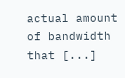actual amount of bandwidth that [...]